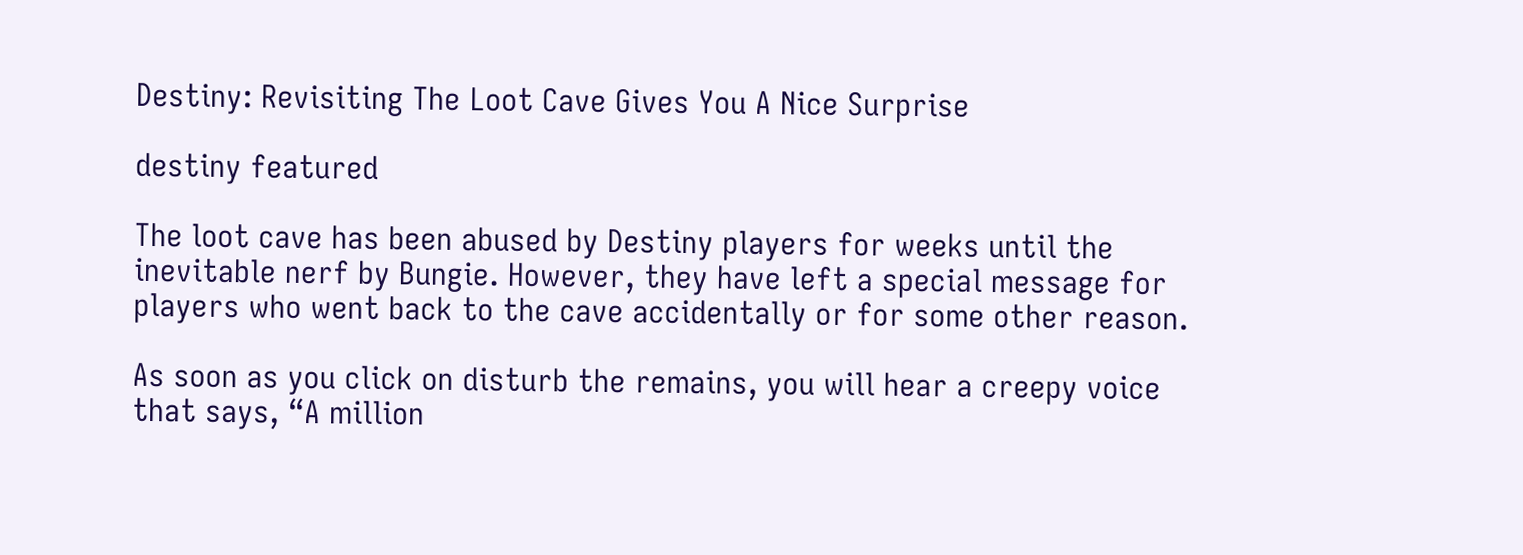Destiny: Revisiting The Loot Cave Gives You A Nice Surprise

destiny featured

The loot cave has been abused by Destiny players for weeks until the inevitable nerf by Bungie. However, they have left a special message for players who went back to the cave accidentally or for some other reason.

As soon as you click on disturb the remains, you will hear a creepy voice that says, “A million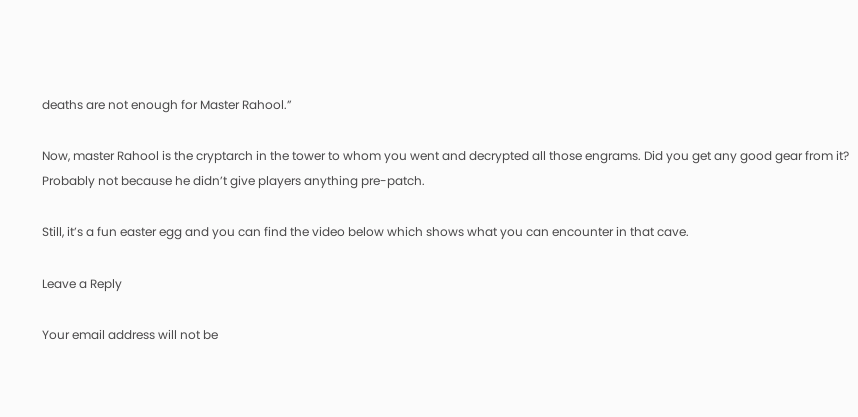deaths are not enough for Master Rahool.”

Now, master Rahool is the cryptarch in the tower to whom you went and decrypted all those engrams. Did you get any good gear from it? Probably not because he didn’t give players anything pre-patch.

Still, it’s a fun easter egg and you can find the video below which shows what you can encounter in that cave.

Leave a Reply

Your email address will not be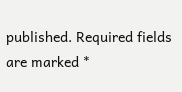published. Required fields are marked *